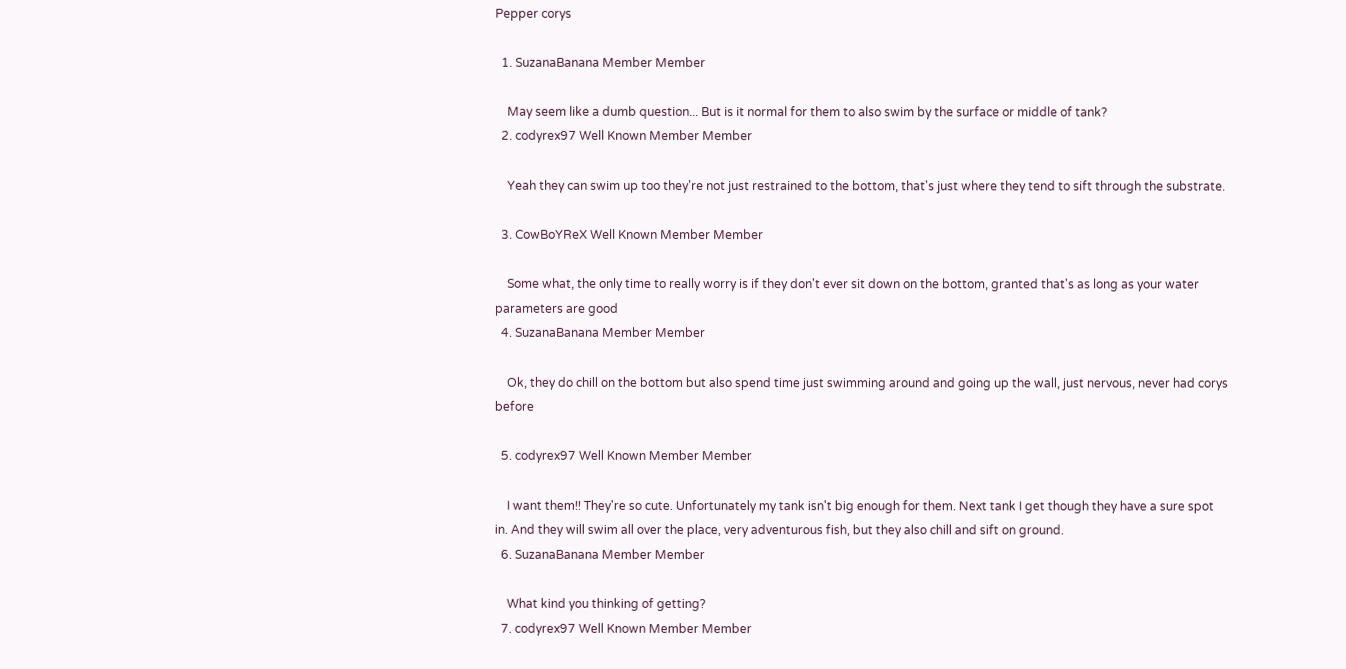Pepper corys

  1. SuzanaBanana Member Member

    May seem like a dumb question... But is it normal for them to also swim by the surface or middle of tank?
  2. codyrex97 Well Known Member Member

    Yeah they can swim up too they're not just restrained to the bottom, that's just where they tend to sift through the substrate.

  3. CowBoYReX Well Known Member Member

    Some what, the only time to really worry is if they don't ever sit down on the bottom, granted that's as long as your water parameters are good
  4. SuzanaBanana Member Member

    Ok, they do chill on the bottom but also spend time just swimming around and going up the wall, just nervous, never had corys before

  5. codyrex97 Well Known Member Member

    I want them!! They're so cute. Unfortunately my tank isn't big enough for them. Next tank I get though they have a sure spot in. And they will swim all over the place, very adventurous fish, but they also chill and sift on ground.
  6. SuzanaBanana Member Member

    What kind you thinking of getting?
  7. codyrex97 Well Known Member Member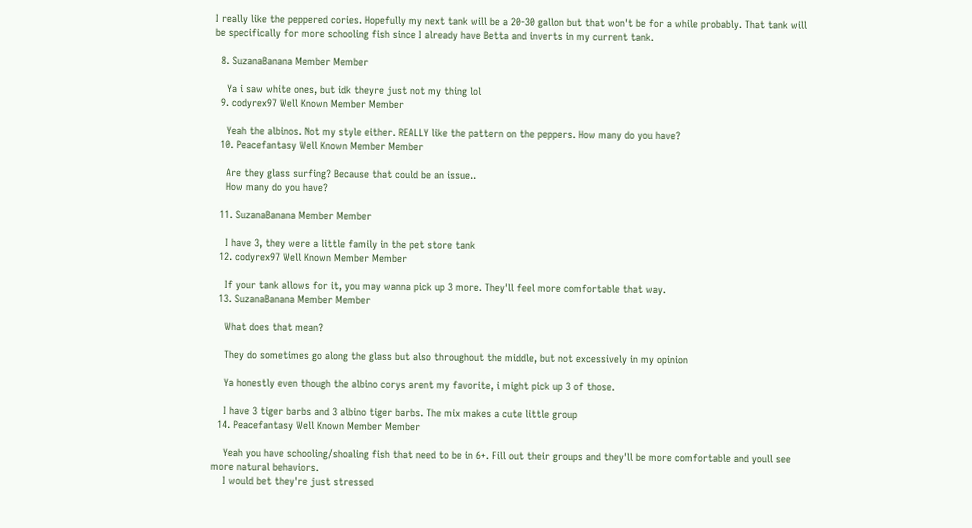I really like the peppered cories. Hopefully my next tank will be a 20-30 gallon but that won't be for a while probably. That tank will be specifically for more schooling fish since I already have Betta and inverts in my current tank.

  8. SuzanaBanana Member Member

    Ya i saw white ones, but idk theyre just not my thing lol
  9. codyrex97 Well Known Member Member

    Yeah the albinos. Not my style either. REALLY like the pattern on the peppers. How many do you have?
  10. Peacefantasy Well Known Member Member

    Are they glass surfing? Because that could be an issue..
    How many do you have?

  11. SuzanaBanana Member Member

    I have 3, they were a little family in the pet store tank
  12. codyrex97 Well Known Member Member

    If your tank allows for it, you may wanna pick up 3 more. They'll feel more comfortable that way.
  13. SuzanaBanana Member Member

    What does that mean?

    They do sometimes go along the glass but also throughout the middle, but not excessively in my opinion

    Ya honestly even though the albino corys arent my favorite, i might pick up 3 of those.

    I have 3 tiger barbs and 3 albino tiger barbs. The mix makes a cute little group
  14. Peacefantasy Well Known Member Member

    Yeah you have schooling/shoaling fish that need to be in 6+. Fill out their groups and they'll be more comfortable and youll see more natural behaviors.
    I would bet they're just stressed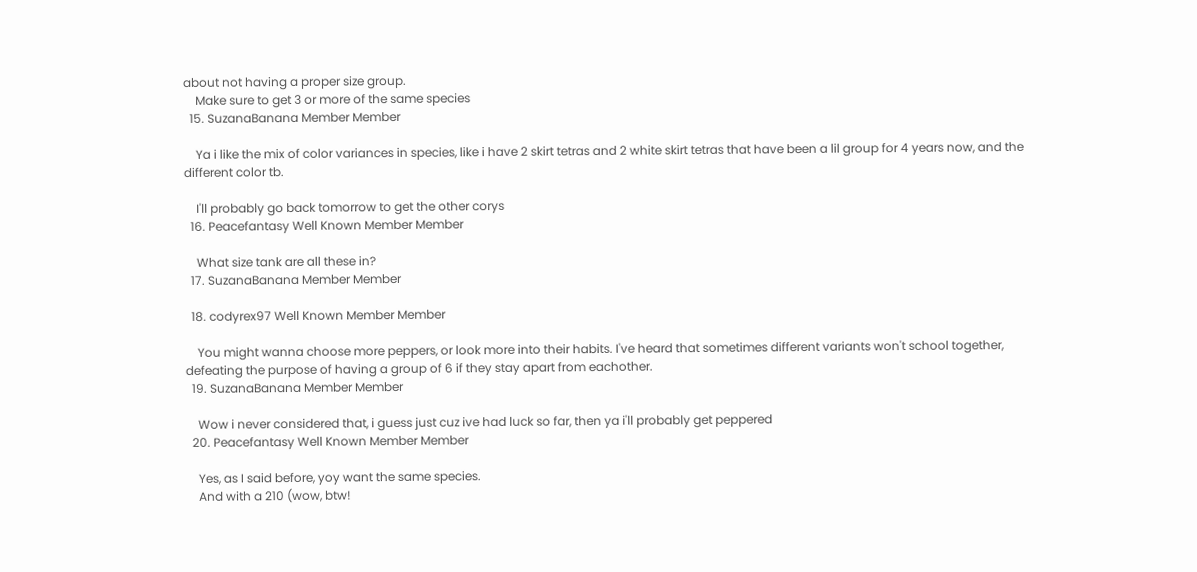about not having a proper size group.
    Make sure to get 3 or more of the same species
  15. SuzanaBanana Member Member

    Ya i like the mix of color variances in species, like i have 2 skirt tetras and 2 white skirt tetras that have been a lil group for 4 years now, and the different color tb.

    I'll probably go back tomorrow to get the other corys
  16. Peacefantasy Well Known Member Member

    What size tank are all these in?
  17. SuzanaBanana Member Member

  18. codyrex97 Well Known Member Member

    You might wanna choose more peppers, or look more into their habits. I've heard that sometimes different variants won't school together, defeating the purpose of having a group of 6 if they stay apart from eachother.
  19. SuzanaBanana Member Member

    Wow i never considered that, i guess just cuz ive had luck so far, then ya i'll probably get peppered
  20. Peacefantasy Well Known Member Member

    Yes, as I said before, yoy want the same species.
    And with a 210 (wow, btw!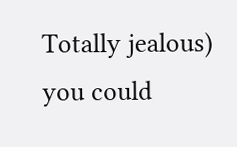Totally jealous) you could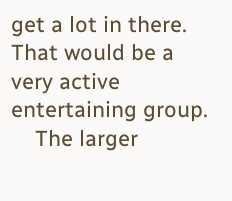get a lot in there. That would be a very active entertaining group.
    The larger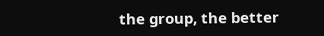the group, the better